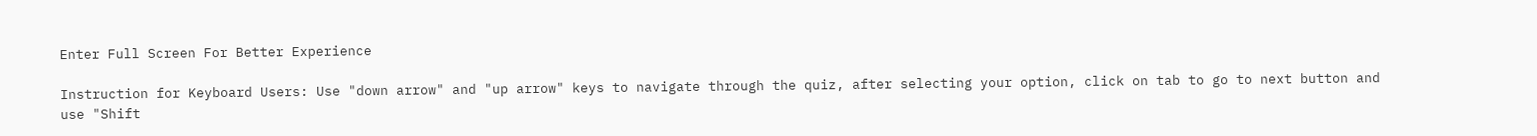Enter Full Screen For Better Experience

Instruction for Keyboard Users: Use "down arrow" and "up arrow" keys to navigate through the quiz, after selecting your option, click on tab to go to next button and use "Shift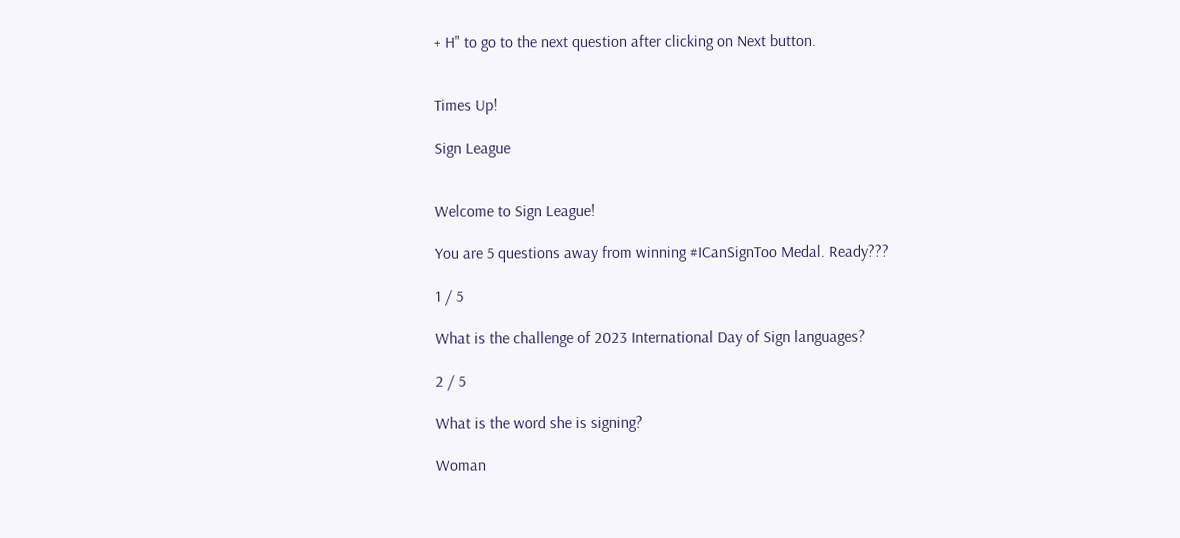+ H" to go to the next question after clicking on Next button.


Times Up!

Sign League


Welcome to Sign League!

You are 5 questions away from winning #ICanSignToo Medal. Ready???

1 / 5

What is the challenge of 2023 International Day of Sign languages?

2 / 5

What is the word she is signing?

Woman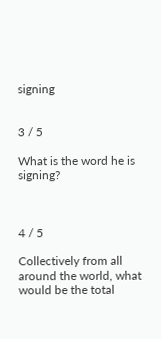signing


3 / 5

What is the word he is signing?



4 / 5

Collectively from all around the world, what would be the total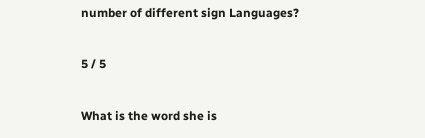number of different sign Languages?

5 / 5

What is the word she is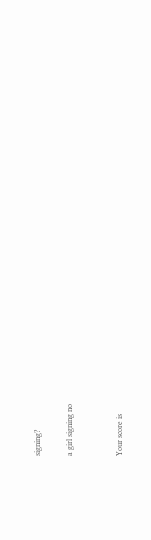signing?

a girl signing no


Your score is